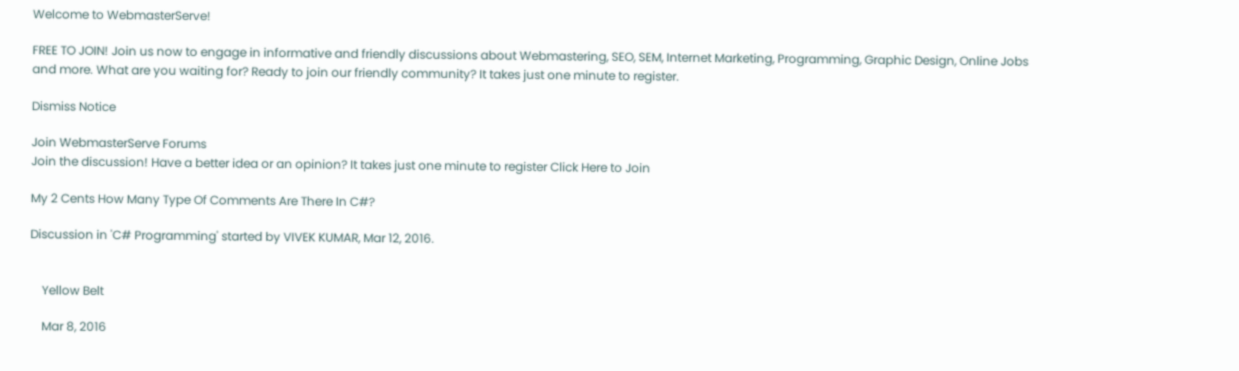Welcome to WebmasterServe!

FREE TO JOIN! Join us now to engage in informative and friendly discussions about Webmastering, SEO, SEM, Internet Marketing, Programming, Graphic Design, Online Jobs and more. What are you waiting for? Ready to join our friendly community? It takes just one minute to register.

Dismiss Notice

Join WebmasterServe Forums
Join the discussion! Have a better idea or an opinion? It takes just one minute to register Click Here to Join

My 2 Cents How Many Type Of Comments Are There In C#?

Discussion in 'C# Programming' started by VIVEK KUMAR, Mar 12, 2016.


    Yellow Belt

    Mar 8, 2016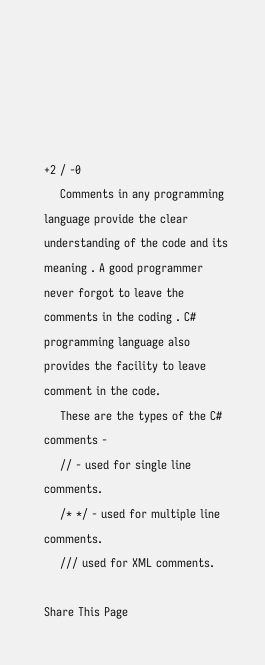+2 / -0
    Comments in any programming language provide the clear understanding of the code and its meaning . A good programmer never forgot to leave the comments in the coding . C# programming language also provides the facility to leave comment in the code.
    These are the types of the C# comments -
    // - used for single line comments.
    /* */ - used for multiple line comments.
    /// used for XML comments.

Share This Page